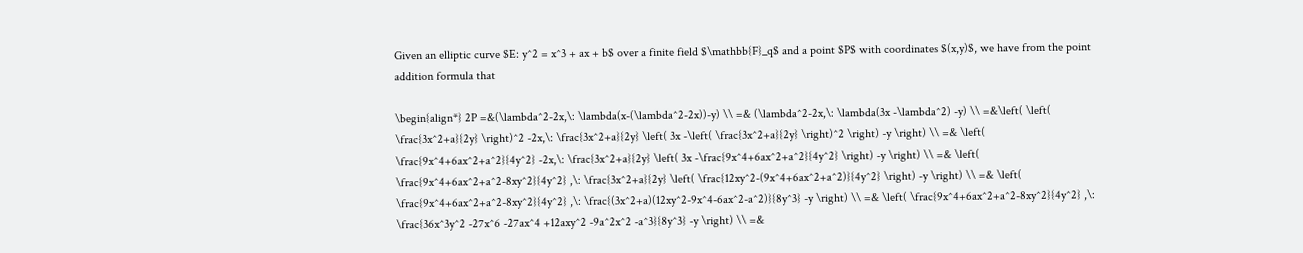Given an elliptic curve $E: y^2 = x^3 + ax + b$ over a finite field $\mathbb{F}_q$ and a point $P$ with coordinates $(x,y)$, we have from the point addition formula that

\begin{align*} 2P =&(\lambda^2-2x,\: \lambda(x-(\lambda^2-2x))-y) \\ =& (\lambda^2-2x,\: \lambda(3x -\lambda^2) -y) \\ =&\left( \left( \frac{3x^2+a}{2y} \right)^2 -2x,\: \frac{3x^2+a}{2y} \left( 3x -\left( \frac{3x^2+a}{2y} \right)^2 \right) -y \right) \\ =& \left( \frac{9x^4+6ax^2+a^2}{4y^2} -2x,\: \frac{3x^2+a}{2y} \left( 3x -\frac{9x^4+6ax^2+a^2}{4y^2} \right) -y \right) \\ =& \left( \frac{9x^4+6ax^2+a^2-8xy^2}{4y^2} ,\: \frac{3x^2+a}{2y} \left( \frac{12xy^2-(9x^4+6ax^2+a^2)}{4y^2} \right) -y \right) \\ =& \left( \frac{9x^4+6ax^2+a^2-8xy^2}{4y^2} ,\: \frac{(3x^2+a)(12xy^2-9x^4-6ax^2-a^2)}{8y^3} -y \right) \\ =& \left( \frac{9x^4+6ax^2+a^2-8xy^2}{4y^2} ,\: \frac{36x^3y^2 -27x^6 -27ax^4 +12axy^2 -9a^2x^2 -a^3}{8y^3} -y \right) \\ =&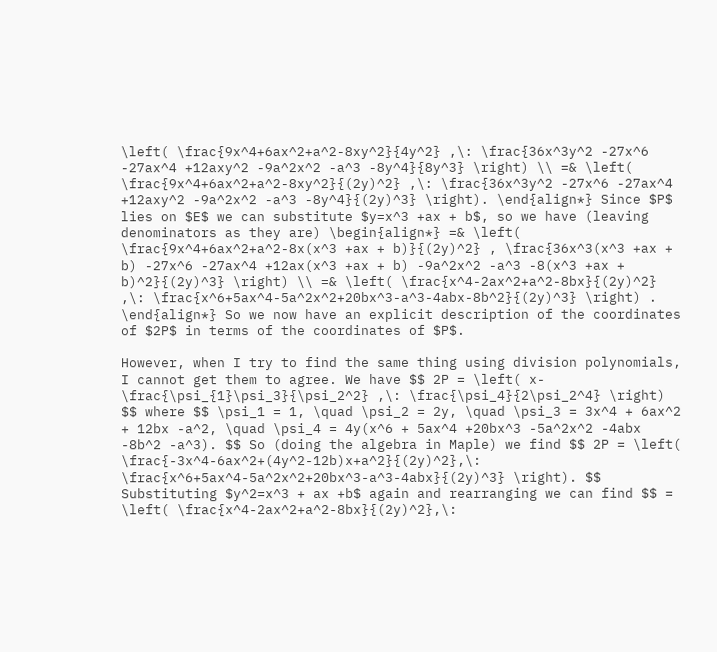\left( \frac{9x^4+6ax^2+a^2-8xy^2}{4y^2} ,\: \frac{36x^3y^2 -27x^6 -27ax^4 +12axy^2 -9a^2x^2 -a^3 -8y^4}{8y^3} \right) \\ =& \left( \frac{9x^4+6ax^2+a^2-8xy^2}{(2y)^2} ,\: \frac{36x^3y^2 -27x^6 -27ax^4 +12axy^2 -9a^2x^2 -a^3 -8y^4}{(2y)^3} \right). \end{align*} Since $P$ lies on $E$ we can substitute $y=x^3 +ax + b$, so we have (leaving denominators as they are) \begin{align*} =& \left( \frac{9x^4+6ax^2+a^2-8x(x^3 +ax + b)}{(2y)^2} , \frac{36x^3(x^3 +ax + b) -27x^6 -27ax^4 +12ax(x^3 +ax + b) -9a^2x^2 -a^3 -8(x^3 +ax + b)^2}{(2y)^3} \right) \\ =& \left( \frac{x^4-2ax^2+a^2-8bx}{(2y)^2} ,\: \frac{x^6+5ax^4-5a^2x^2+20bx^3-a^3-4abx-8b^2}{(2y)^3} \right) . \end{align*} So we now have an explicit description of the coordinates of $2P$ in terms of the coordinates of $P$.

However, when I try to find the same thing using division polynomials, I cannot get them to agree. We have $$ 2P = \left( x- \frac{\psi_{1}\psi_3}{\psi_2^2} ,\: \frac{\psi_4}{2\psi_2^4} \right) $$ where $$ \psi_1 = 1, \quad \psi_2 = 2y, \quad \psi_3 = 3x^4 + 6ax^2 + 12bx -a^2, \quad \psi_4 = 4y(x^6 + 5ax^4 +20bx^3 -5a^2x^2 -4abx -8b^2 -a^3). $$ So (doing the algebra in Maple) we find $$ 2P = \left( \frac{-3x^4-6ax^2+(4y^2-12b)x+a^2}{(2y)^2},\: \frac{x^6+5ax^4-5a^2x^2+20bx^3-a^3-4abx}{(2y)^3} \right). $$ Substituting $y^2=x^3 + ax +b$ again and rearranging we can find $$ = \left( \frac{x^4-2ax^2+a^2-8bx}{(2y)^2},\: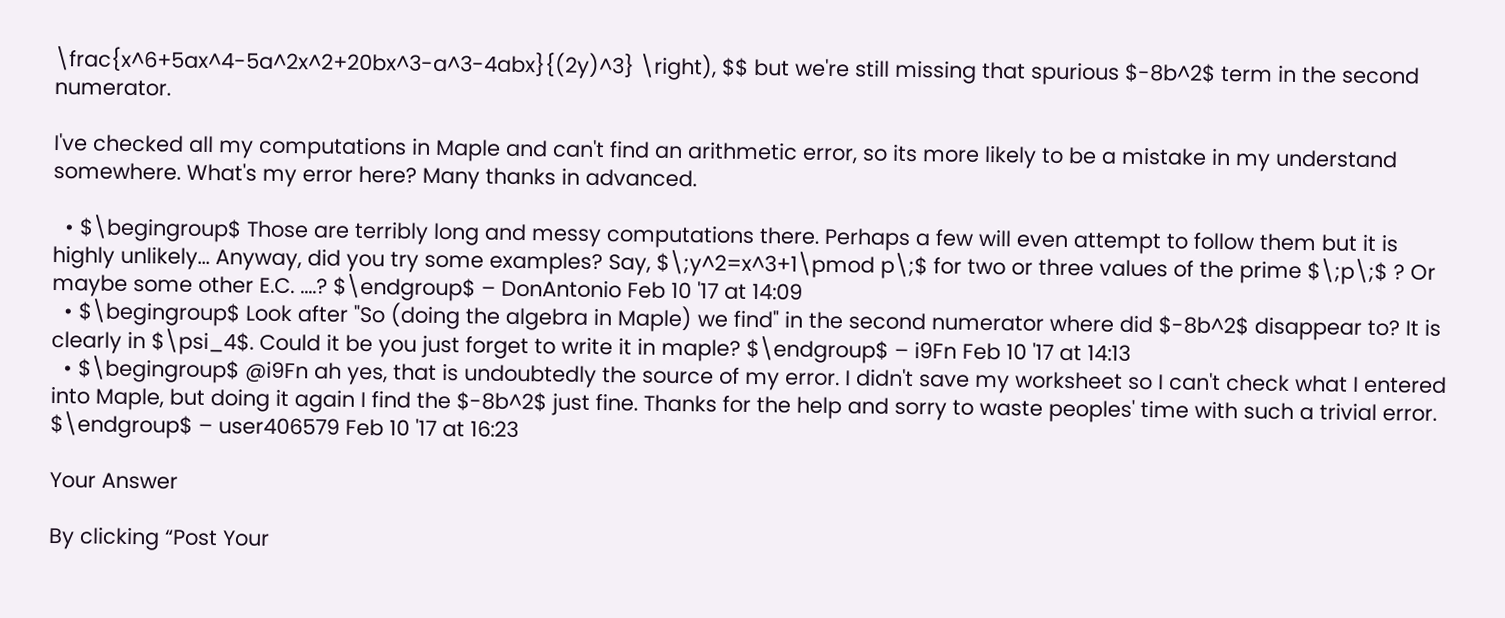\frac{x^6+5ax^4-5a^2x^2+20bx^3-a^3-4abx}{(2y)^3} \right), $$ but we're still missing that spurious $-8b^2$ term in the second numerator.

I've checked all my computations in Maple and can't find an arithmetic error, so its more likely to be a mistake in my understand somewhere. What's my error here? Many thanks in advanced.

  • $\begingroup$ Those are terribly long and messy computations there. Perhaps a few will even attempt to follow them but it is highly unlikely... Anyway, did you try some examples? Say, $\;y^2=x^3+1\pmod p\;$ for two or three values of the prime $\;p\;$ ? Or maybe some other E.C. ....? $\endgroup$ – DonAntonio Feb 10 '17 at 14:09
  • $\begingroup$ Look after "So (doing the algebra in Maple) we find" in the second numerator where did $-8b^2$ disappear to? It is clearly in $\psi_4$. Could it be you just forget to write it in maple? $\endgroup$ – i9Fn Feb 10 '17 at 14:13
  • $\begingroup$ @i9Fn ah yes, that is undoubtedly the source of my error. I didn't save my worksheet so I can't check what I entered into Maple, but doing it again I find the $-8b^2$ just fine. Thanks for the help and sorry to waste peoples' time with such a trivial error. $\endgroup$ – user406579 Feb 10 '17 at 16:23

Your Answer

By clicking “Post Your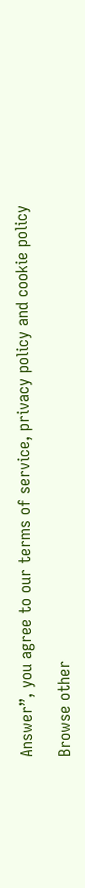Answer”, you agree to our terms of service, privacy policy and cookie policy

Browse other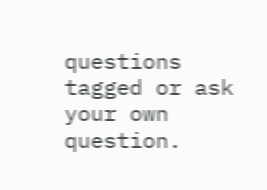questions tagged or ask your own question.